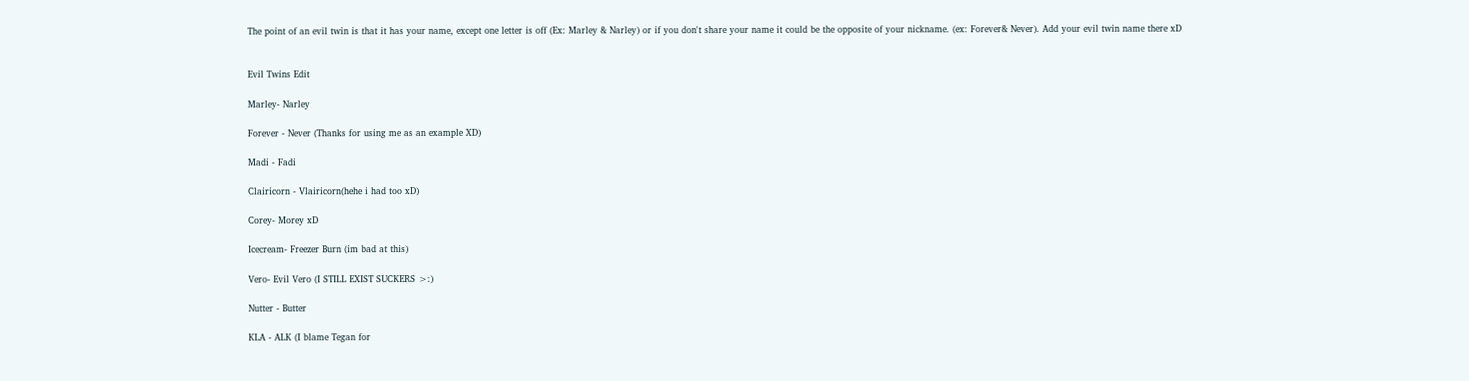The point of an evil twin is that it has your name, except one letter is off (Ex: Marley & Narley) or if you don't share your name it could be the opposite of your nickname. (ex: Forever& Never). Add your evil twin name there xD


Evil Twins Edit

Marley- Narley

Forever - Never (Thanks for using me as an example XD)

Madi - Fadi

Clairicorn - Vlairicorn(hehe i had too xD)

Corey- Morey xD

Icecream- Freezer Burn (im bad at this)

Vero- Evil Vero (I STILL EXIST SUCKERS >:)

Nutter - Butter

KLA - ALK (I blame Tegan for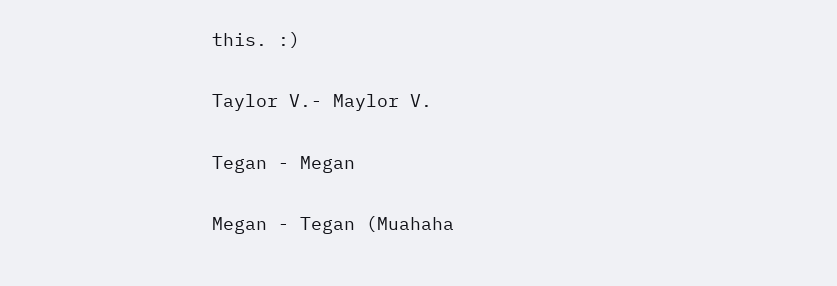this. :)

Taylor V.- Maylor V.

Tegan - Megan

Megan - Tegan (Muahaha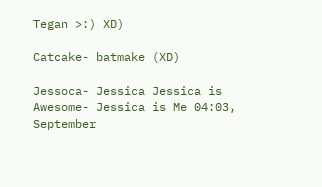Tegan >:) XD)

Catcake- batmake (XD)

Jessoca- Jessica Jessica is Awesome- Jessica is Me 04:03, September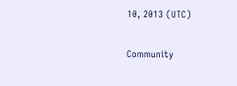10, 2013 (UTC)

Community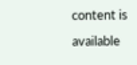content is available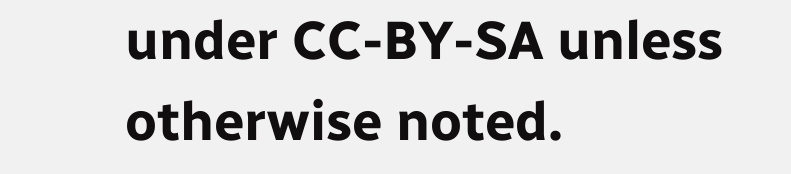under CC-BY-SA unless otherwise noted.